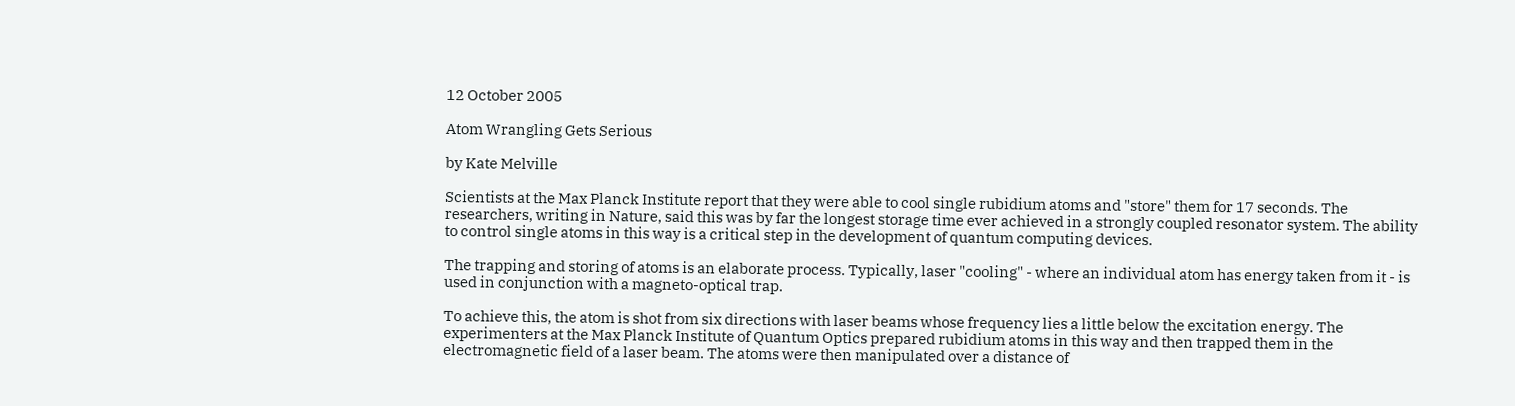12 October 2005

Atom Wrangling Gets Serious

by Kate Melville

Scientists at the Max Planck Institute report that they were able to cool single rubidium atoms and "store" them for 17 seconds. The researchers, writing in Nature, said this was by far the longest storage time ever achieved in a strongly coupled resonator system. The ability to control single atoms in this way is a critical step in the development of quantum computing devices.

The trapping and storing of atoms is an elaborate process. Typically, laser "cooling" - where an individual atom has energy taken from it - is used in conjunction with a magneto-optical trap.

To achieve this, the atom is shot from six directions with laser beams whose frequency lies a little below the excitation energy. The experimenters at the Max Planck Institute of Quantum Optics prepared rubidium atoms in this way and then trapped them in the electromagnetic field of a laser beam. The atoms were then manipulated over a distance of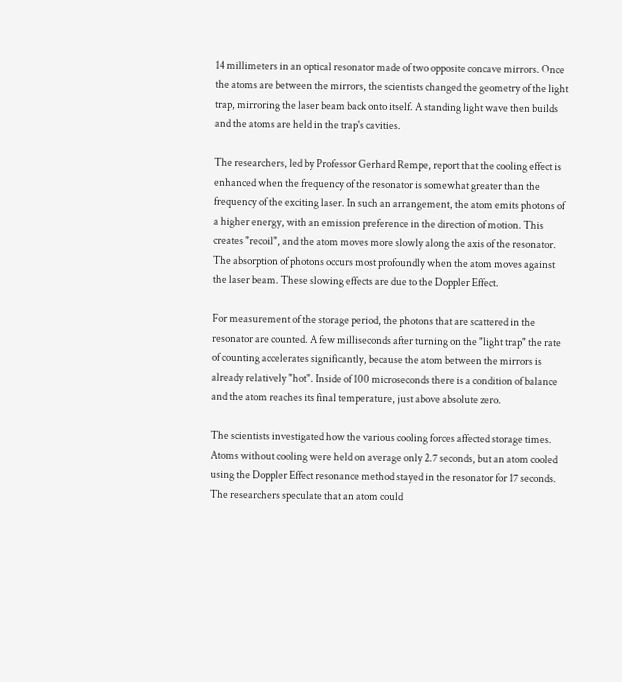14 millimeters in an optical resonator made of two opposite concave mirrors. Once the atoms are between the mirrors, the scientists changed the geometry of the light trap, mirroring the laser beam back onto itself. A standing light wave then builds and the atoms are held in the trap's cavities.

The researchers, led by Professor Gerhard Rempe, report that the cooling effect is enhanced when the frequency of the resonator is somewhat greater than the frequency of the exciting laser. In such an arrangement, the atom emits photons of a higher energy, with an emission preference in the direction of motion. This creates "recoil", and the atom moves more slowly along the axis of the resonator. The absorption of photons occurs most profoundly when the atom moves against the laser beam. These slowing effects are due to the Doppler Effect.

For measurement of the storage period, the photons that are scattered in the resonator are counted. A few milliseconds after turning on the "light trap" the rate of counting accelerates significantly, because the atom between the mirrors is already relatively "hot". Inside of 100 microseconds there is a condition of balance and the atom reaches its final temperature, just above absolute zero.

The scientists investigated how the various cooling forces affected storage times. Atoms without cooling were held on average only 2.7 seconds, but an atom cooled using the Doppler Effect resonance method stayed in the resonator for 17 seconds. The researchers speculate that an atom could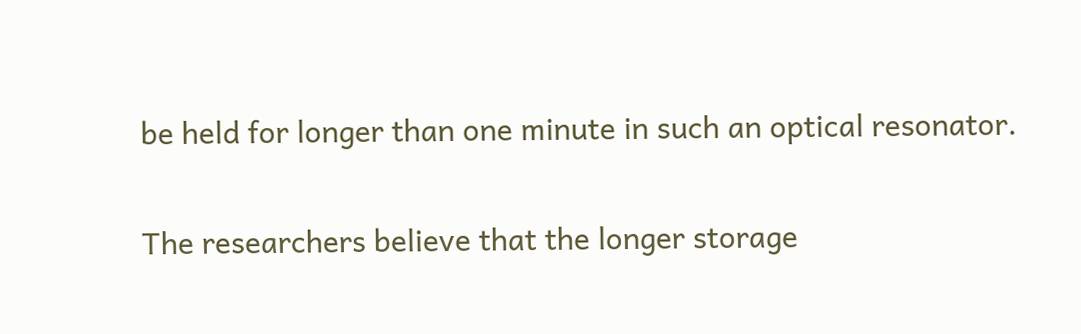be held for longer than one minute in such an optical resonator.

The researchers believe that the longer storage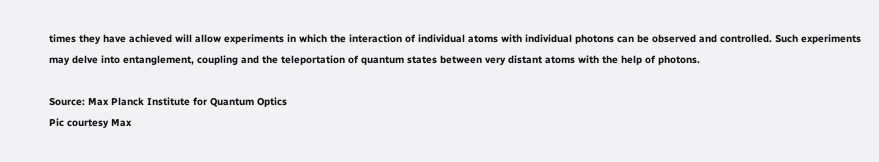times they have achieved will allow experiments in which the interaction of individual atoms with individual photons can be observed and controlled. Such experiments may delve into entanglement, coupling and the teleportation of quantum states between very distant atoms with the help of photons.

Source: Max Planck Institute for Quantum Optics
Pic courtesy Max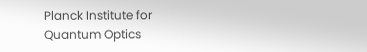Planck Institute for Quantum Optics